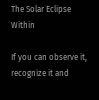The Solar Eclipse Within

If you can observe it, recognize it and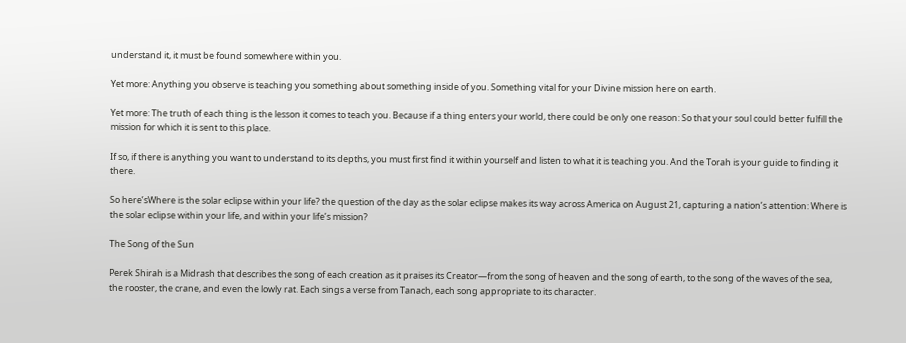understand it, it must be found somewhere within you.

Yet more: Anything you observe is teaching you something about something inside of you. Something vital for your Divine mission here on earth.

Yet more: The truth of each thing is the lesson it comes to teach you. Because if a thing enters your world, there could be only one reason: So that your soul could better fulfill the mission for which it is sent to this place.

If so, if there is anything you want to understand to its depths, you must first find it within yourself and listen to what it is teaching you. And the Torah is your guide to finding it there.

So here’sWhere is the solar eclipse within your life? the question of the day as the solar eclipse makes its way across America on August 21, capturing a nation’s attention: Where is the solar eclipse within your life, and within your life’s mission?

The Song of the Sun

Perek Shirah is a Midrash that describes the song of each creation as it praises its Creator—from the song of heaven and the song of earth, to the song of the waves of the sea, the rooster, the crane, and even the lowly rat. Each sings a verse from Tanach, each song appropriate to its character.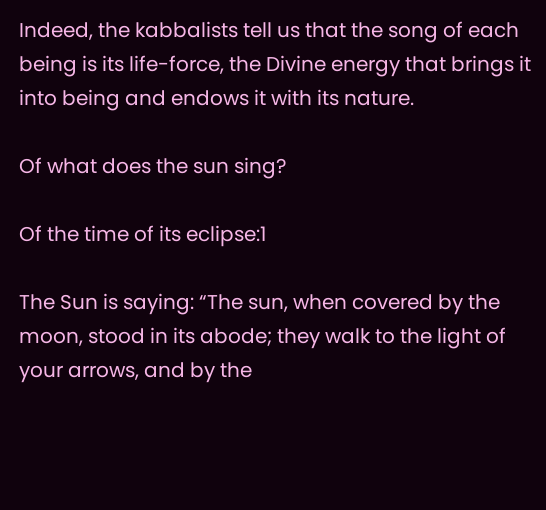Indeed, the kabbalists tell us that the song of each being is its life-force, the Divine energy that brings it into being and endows it with its nature.

Of what does the sun sing?

Of the time of its eclipse:1

The Sun is saying: “The sun, when covered by the moon, stood in its abode; they walk to the light of your arrows, and by the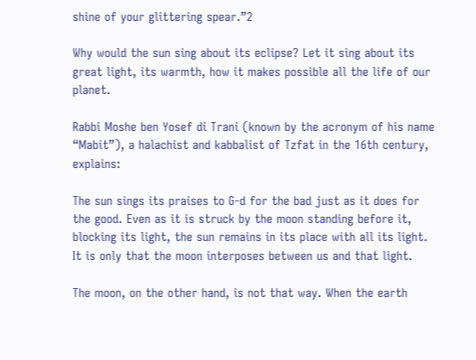shine of your glittering spear.”2

Why would the sun sing about its eclipse? Let it sing about its great light, its warmth, how it makes possible all the life of our planet.

Rabbi Moshe ben Yosef di Trani (known by the acronym of his name “Mabit”), a halachist and kabbalist of Tzfat in the 16th century, explains:

The sun sings its praises to G‑d for the bad just as it does for the good. Even as it is struck by the moon standing before it, blocking its light, the sun remains in its place with all its light. It is only that the moon interposes between us and that light.

The moon, on the other hand, is not that way. When the earth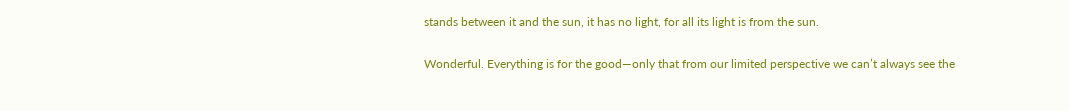stands between it and the sun, it has no light, for all its light is from the sun.

Wonderful. Everything is for the good—only that from our limited perspective we can’t always see the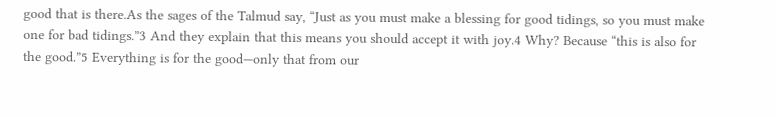good that is there.As the sages of the Talmud say, “Just as you must make a blessing for good tidings, so you must make one for bad tidings.”3 And they explain that this means you should accept it with joy.4 Why? Because “this is also for the good.”5 Everything is for the good—only that from our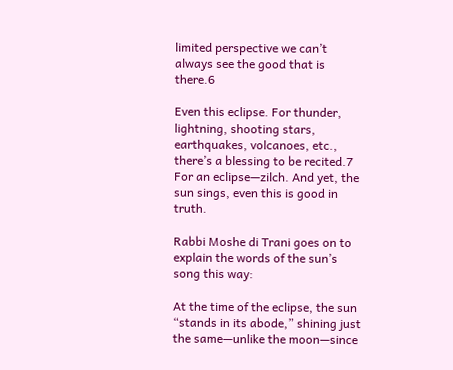limited perspective we can’t always see the good that is there.6

Even this eclipse. For thunder, lightning, shooting stars, earthquakes, volcanoes, etc., there’s a blessing to be recited.7 For an eclipse—zilch. And yet, the sun sings, even this is good in truth.

Rabbi Moshe di Trani goes on to explain the words of the sun’s song this way:

At the time of the eclipse, the sun “stands in its abode,” shining just the same—unlike the moon—since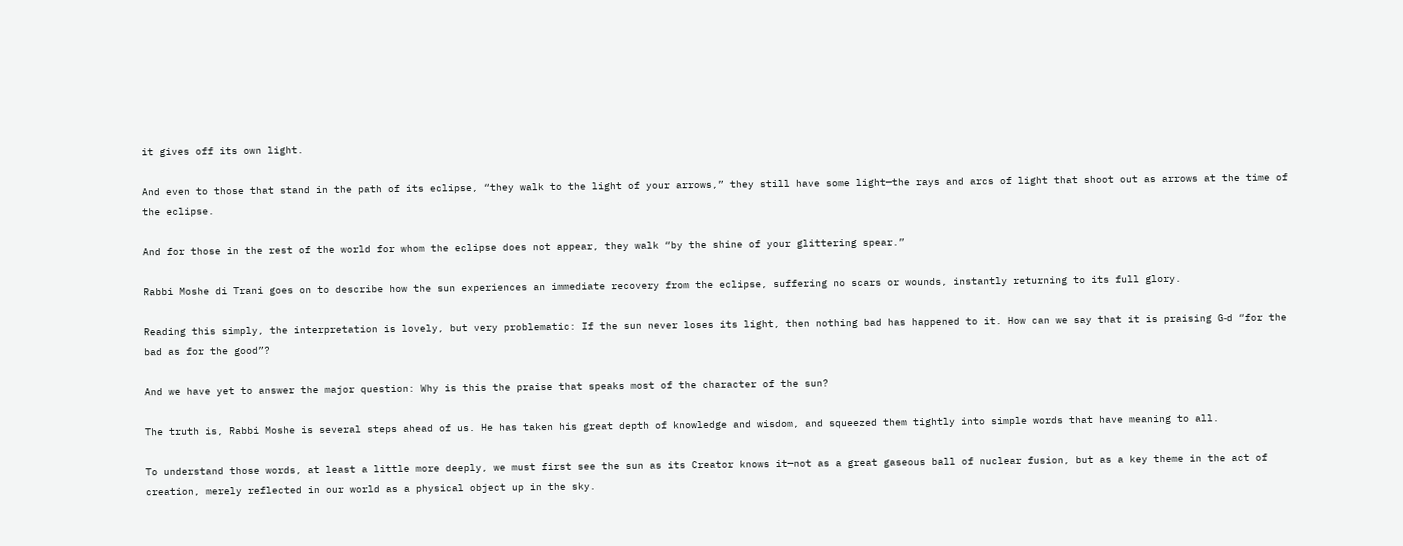it gives off its own light.

And even to those that stand in the path of its eclipse, “they walk to the light of your arrows,” they still have some light—the rays and arcs of light that shoot out as arrows at the time of the eclipse.

And for those in the rest of the world for whom the eclipse does not appear, they walk “by the shine of your glittering spear.”

Rabbi Moshe di Trani goes on to describe how the sun experiences an immediate recovery from the eclipse, suffering no scars or wounds, instantly returning to its full glory.

Reading this simply, the interpretation is lovely, but very problematic: If the sun never loses its light, then nothing bad has happened to it. How can we say that it is praising G‑d “for the bad as for the good”?

And we have yet to answer the major question: Why is this the praise that speaks most of the character of the sun?

The truth is, Rabbi Moshe is several steps ahead of us. He has taken his great depth of knowledge and wisdom, and squeezed them tightly into simple words that have meaning to all.

To understand those words, at least a little more deeply, we must first see the sun as its Creator knows it—not as a great gaseous ball of nuclear fusion, but as a key theme in the act of creation, merely reflected in our world as a physical object up in the sky.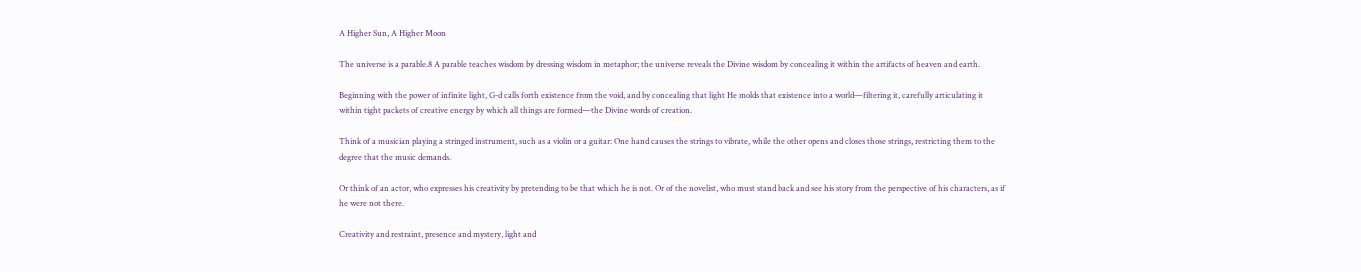A Higher Sun, A Higher Moon

The universe is a parable.8 A parable teaches wisdom by dressing wisdom in metaphor; the universe reveals the Divine wisdom by concealing it within the artifacts of heaven and earth.

Beginning with the power of infinite light, G‑d calls forth existence from the void, and by concealing that light He molds that existence into a world—filtering it, carefully articulating it within tight packets of creative energy by which all things are formed—the Divine words of creation.

Think of a musician playing a stringed instrument, such as a violin or a guitar: One hand causes the strings to vibrate, while the other opens and closes those strings, restricting them to the degree that the music demands.

Or think of an actor, who expresses his creativity by pretending to be that which he is not. Or of the novelist, who must stand back and see his story from the perspective of his characters, as if he were not there.

Creativity and restraint, presence and mystery, light and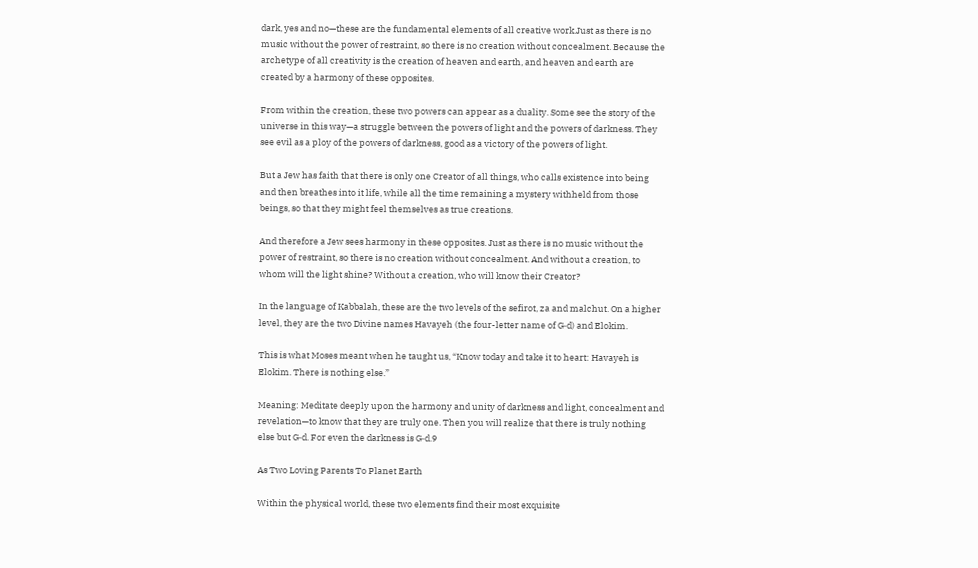dark, yes and no—these are the fundamental elements of all creative work.Just as there is no music without the power of restraint, so there is no creation without concealment. Because the archetype of all creativity is the creation of heaven and earth, and heaven and earth are created by a harmony of these opposites.

From within the creation, these two powers can appear as a duality. Some see the story of the universe in this way—a struggle between the powers of light and the powers of darkness. They see evil as a ploy of the powers of darkness, good as a victory of the powers of light.

But a Jew has faith that there is only one Creator of all things, who calls existence into being and then breathes into it life, while all the time remaining a mystery withheld from those beings, so that they might feel themselves as true creations.

And therefore a Jew sees harmony in these opposites. Just as there is no music without the power of restraint, so there is no creation without concealment. And without a creation, to whom will the light shine? Without a creation, who will know their Creator?

In the language of Kabbalah, these are the two levels of the sefirot, za and malchut. On a higher level, they are the two Divine names Havayeh (the four-letter name of G‑d) and Elokim.

This is what Moses meant when he taught us, “Know today and take it to heart: Havayeh is Elokim. There is nothing else.”

Meaning: Meditate deeply upon the harmony and unity of darkness and light, concealment and revelation—to know that they are truly one. Then you will realize that there is truly nothing else but G‑d. For even the darkness is G‑d.9

As Two Loving Parents To Planet Earth

Within the physical world, these two elements find their most exquisite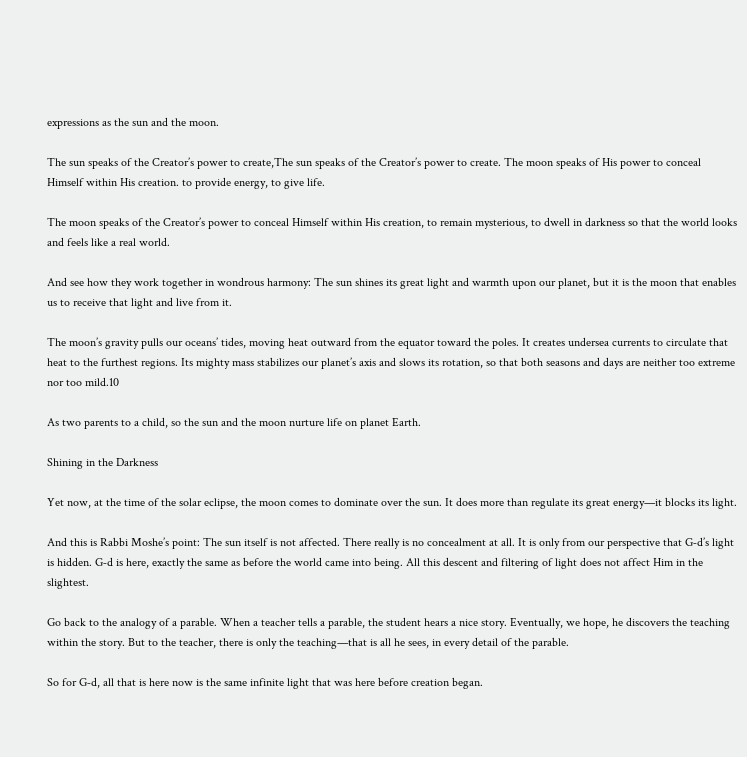expressions as the sun and the moon.

The sun speaks of the Creator’s power to create,The sun speaks of the Creator’s power to create. The moon speaks of His power to conceal Himself within His creation. to provide energy, to give life.

The moon speaks of the Creator’s power to conceal Himself within His creation, to remain mysterious, to dwell in darkness so that the world looks and feels like a real world.

And see how they work together in wondrous harmony: The sun shines its great light and warmth upon our planet, but it is the moon that enables us to receive that light and live from it.

The moon’s gravity pulls our oceans’ tides, moving heat outward from the equator toward the poles. It creates undersea currents to circulate that heat to the furthest regions. Its mighty mass stabilizes our planet’s axis and slows its rotation, so that both seasons and days are neither too extreme nor too mild.10

As two parents to a child, so the sun and the moon nurture life on planet Earth.

Shining in the Darkness

Yet now, at the time of the solar eclipse, the moon comes to dominate over the sun. It does more than regulate its great energy—it blocks its light.

And this is Rabbi Moshe’s point: The sun itself is not affected. There really is no concealment at all. It is only from our perspective that G‑d’s light is hidden. G‑d is here, exactly the same as before the world came into being. All this descent and filtering of light does not affect Him in the slightest.

Go back to the analogy of a parable. When a teacher tells a parable, the student hears a nice story. Eventually, we hope, he discovers the teaching within the story. But to the teacher, there is only the teaching—that is all he sees, in every detail of the parable.

So for G‑d, all that is here now is the same infinite light that was here before creation began.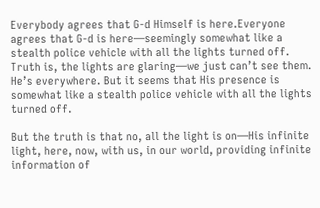Everybody agrees that G‑d Himself is here.Everyone agrees that G‑d is here—seemingly somewhat like a stealth police vehicle with all the lights turned off. Truth is, the lights are glaring—we just can’t see them. He’s everywhere. But it seems that His presence is somewhat like a stealth police vehicle with all the lights turned off.

But the truth is that no, all the light is on—His infinite light, here, now, with us, in our world, providing infinite information of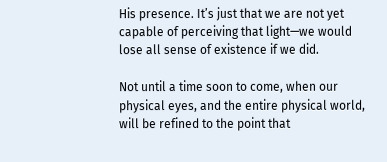His presence. It’s just that we are not yet capable of perceiving that light—we would lose all sense of existence if we did.

Not until a time soon to come, when our physical eyes, and the entire physical world, will be refined to the point that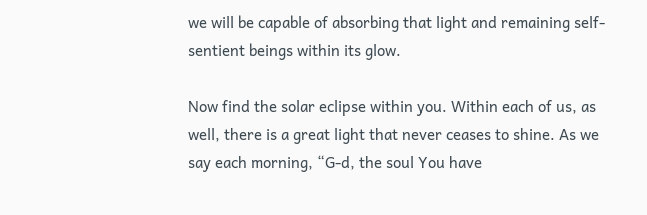we will be capable of absorbing that light and remaining self-sentient beings within its glow.

Now find the solar eclipse within you. Within each of us, as well, there is a great light that never ceases to shine. As we say each morning, “G‑d, the soul You have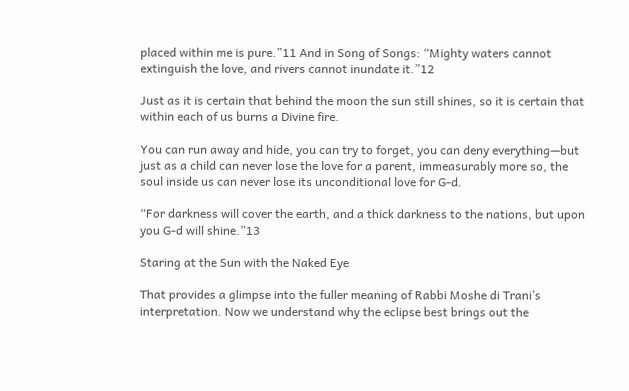placed within me is pure.”11 And in Song of Songs: “Mighty waters cannot extinguish the love, and rivers cannot inundate it.”12

Just as it is certain that behind the moon the sun still shines, so it is certain that within each of us burns a Divine fire.

You can run away and hide, you can try to forget, you can deny everything—but just as a child can never lose the love for a parent, immeasurably more so, the soul inside us can never lose its unconditional love for G‑d.

“For darkness will cover the earth, and a thick darkness to the nations, but upon you G‑d will shine.”13

Staring at the Sun with the Naked Eye

That provides a glimpse into the fuller meaning of Rabbi Moshe di Trani’s interpretation. Now we understand why the eclipse best brings out the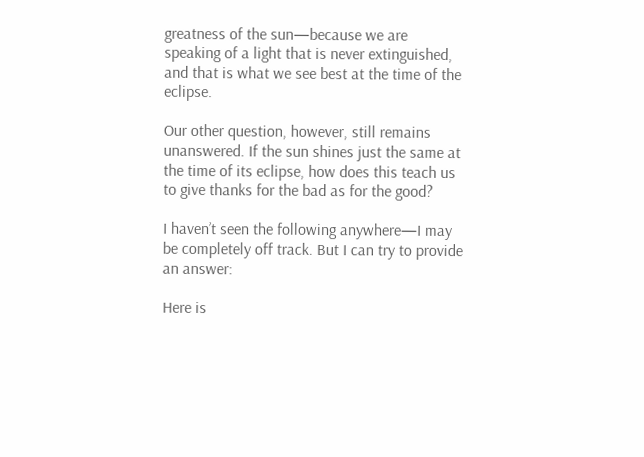greatness of the sun—because we are speaking of a light that is never extinguished, and that is what we see best at the time of the eclipse.

Our other question, however, still remains unanswered. If the sun shines just the same at the time of its eclipse, how does this teach us to give thanks for the bad as for the good?

I haven’t seen the following anywhere—I may be completely off track. But I can try to provide an answer:

Here is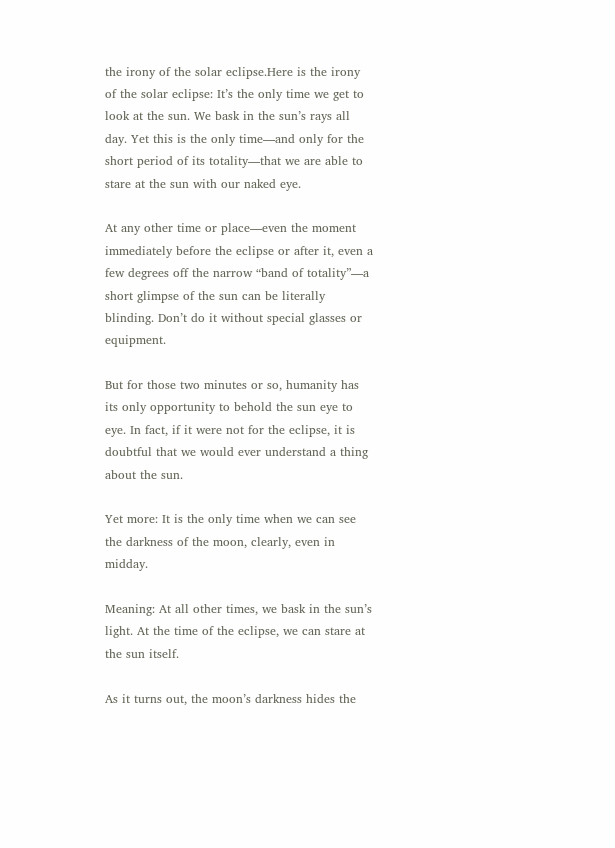the irony of the solar eclipse.Here is the irony of the solar eclipse: It’s the only time we get to look at the sun. We bask in the sun’s rays all day. Yet this is the only time—and only for the short period of its totality—that we are able to stare at the sun with our naked eye.

At any other time or place—even the moment immediately before the eclipse or after it, even a few degrees off the narrow “band of totality”—a short glimpse of the sun can be literally blinding. Don’t do it without special glasses or equipment.

But for those two minutes or so, humanity has its only opportunity to behold the sun eye to eye. In fact, if it were not for the eclipse, it is doubtful that we would ever understand a thing about the sun.

Yet more: It is the only time when we can see the darkness of the moon, clearly, even in midday.

Meaning: At all other times, we bask in the sun’s light. At the time of the eclipse, we can stare at the sun itself.

As it turns out, the moon’s darkness hides the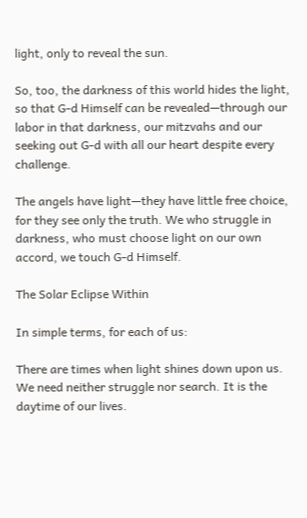light, only to reveal the sun.

So, too, the darkness of this world hides the light, so that G‑d Himself can be revealed—through our labor in that darkness, our mitzvahs and our seeking out G‑d with all our heart despite every challenge.

The angels have light—they have little free choice, for they see only the truth. We who struggle in darkness, who must choose light on our own accord, we touch G‑d Himself.

The Solar Eclipse Within

In simple terms, for each of us:

There are times when light shines down upon us. We need neither struggle nor search. It is the daytime of our lives.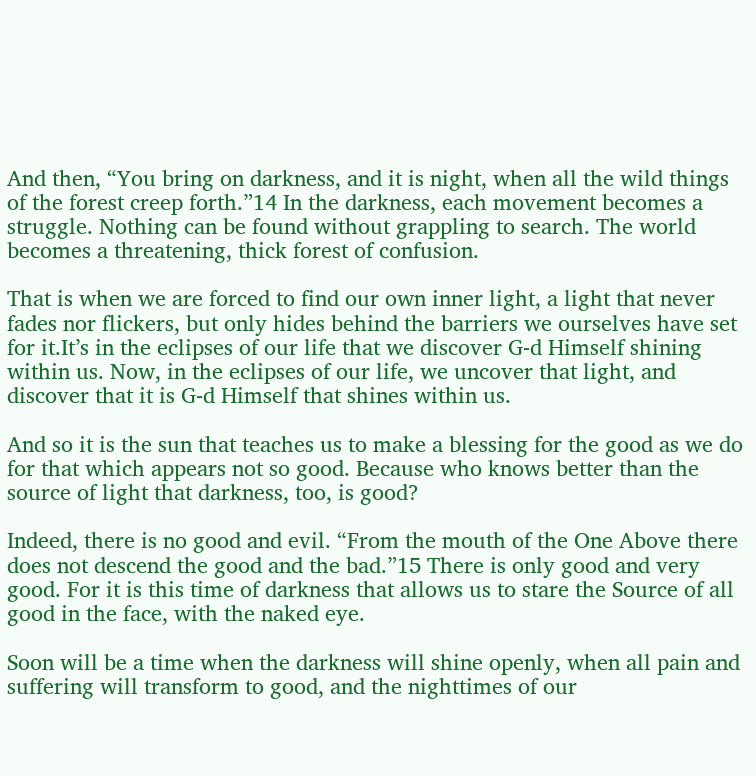And then, “You bring on darkness, and it is night, when all the wild things of the forest creep forth.”14 In the darkness, each movement becomes a struggle. Nothing can be found without grappling to search. The world becomes a threatening, thick forest of confusion.

That is when we are forced to find our own inner light, a light that never fades nor flickers, but only hides behind the barriers we ourselves have set for it.It’s in the eclipses of our life that we discover G‑d Himself shining within us. Now, in the eclipses of our life, we uncover that light, and discover that it is G‑d Himself that shines within us.

And so it is the sun that teaches us to make a blessing for the good as we do for that which appears not so good. Because who knows better than the source of light that darkness, too, is good?

Indeed, there is no good and evil. “From the mouth of the One Above there does not descend the good and the bad.”15 There is only good and very good. For it is this time of darkness that allows us to stare the Source of all good in the face, with the naked eye.

Soon will be a time when the darkness will shine openly, when all pain and suffering will transform to good, and the nighttimes of our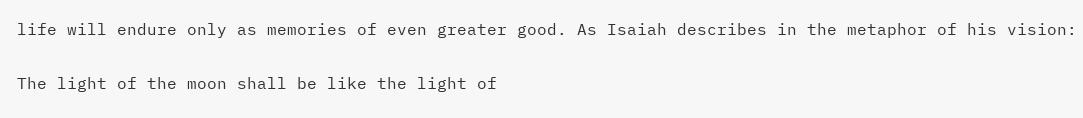life will endure only as memories of even greater good. As Isaiah describes in the metaphor of his vision:

The light of the moon shall be like the light of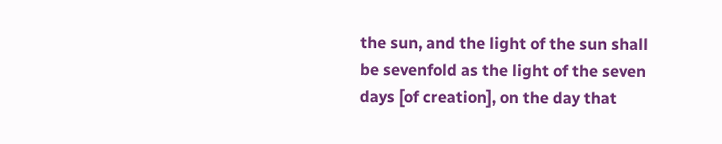the sun, and the light of the sun shall be sevenfold as the light of the seven days [of creation], on the day that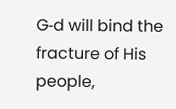G‑d will bind the fracture of His people,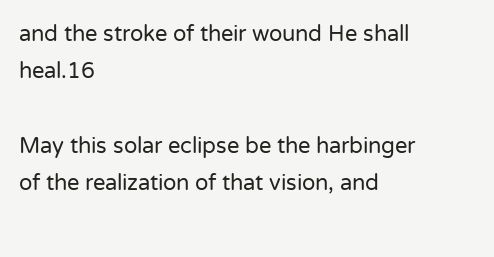and the stroke of their wound He shall heal.16

May this solar eclipse be the harbinger of the realization of that vision, and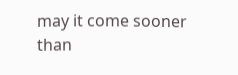may it come sooner than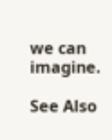we can imagine.

See Also